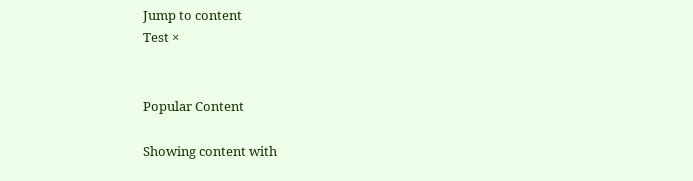Jump to content
Test ×


Popular Content

Showing content with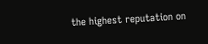the highest reputation on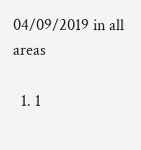04/09/2019 in all areas

  1. 1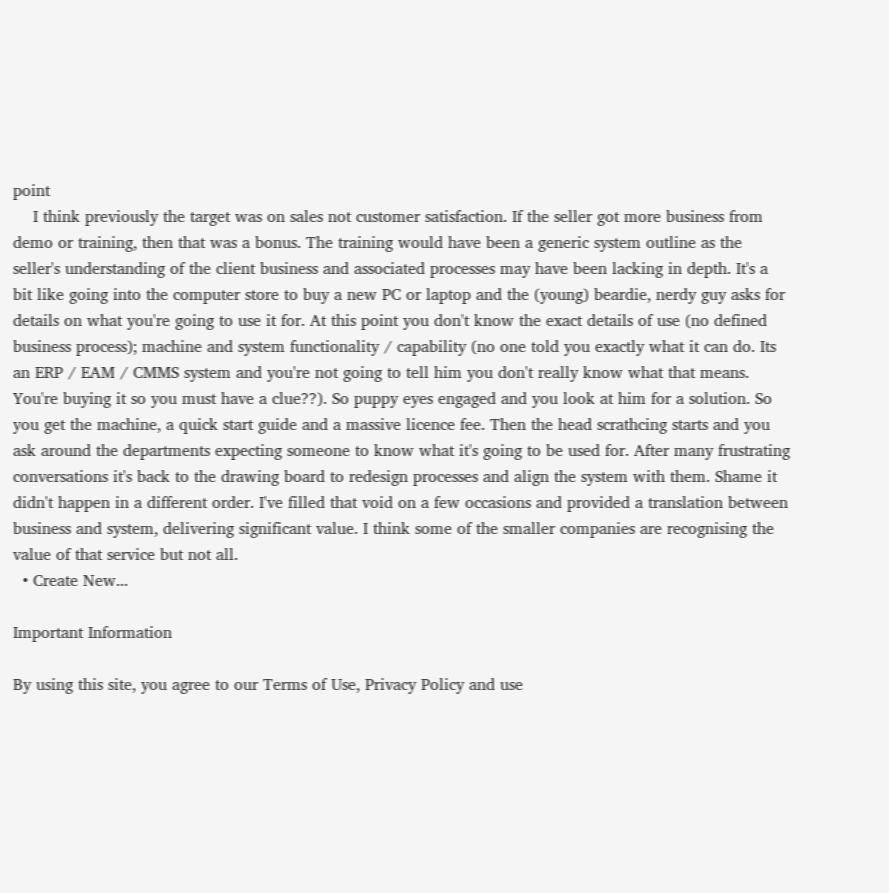point
    I think previously the target was on sales not customer satisfaction. If the seller got more business from demo or training, then that was a bonus. The training would have been a generic system outline as the seller's understanding of the client business and associated processes may have been lacking in depth. It's a bit like going into the computer store to buy a new PC or laptop and the (young) beardie, nerdy guy asks for details on what you're going to use it for. At this point you don't know the exact details of use (no defined business process); machine and system functionality / capability (no one told you exactly what it can do. Its an ERP / EAM / CMMS system and you're not going to tell him you don't really know what that means. You're buying it so you must have a clue??). So puppy eyes engaged and you look at him for a solution. So you get the machine, a quick start guide and a massive licence fee. Then the head scrathcing starts and you ask around the departments expecting someone to know what it's going to be used for. After many frustrating conversations it's back to the drawing board to redesign processes and align the system with them. Shame it didn't happen in a different order. I've filled that void on a few occasions and provided a translation between business and system, delivering significant value. I think some of the smaller companies are recognising the value of that service but not all.
  • Create New...

Important Information

By using this site, you agree to our Terms of Use, Privacy Policy and use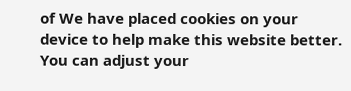of We have placed cookies on your device to help make this website better. You can adjust your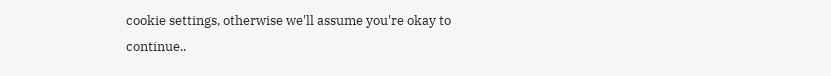cookie settings, otherwise we'll assume you're okay to continue..